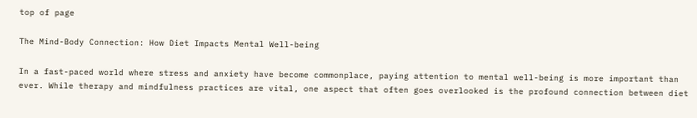top of page

The Mind-Body Connection: How Diet Impacts Mental Well-being

In a fast-paced world where stress and anxiety have become commonplace, paying attention to mental well-being is more important than ever. While therapy and mindfulness practices are vital, one aspect that often goes overlooked is the profound connection between diet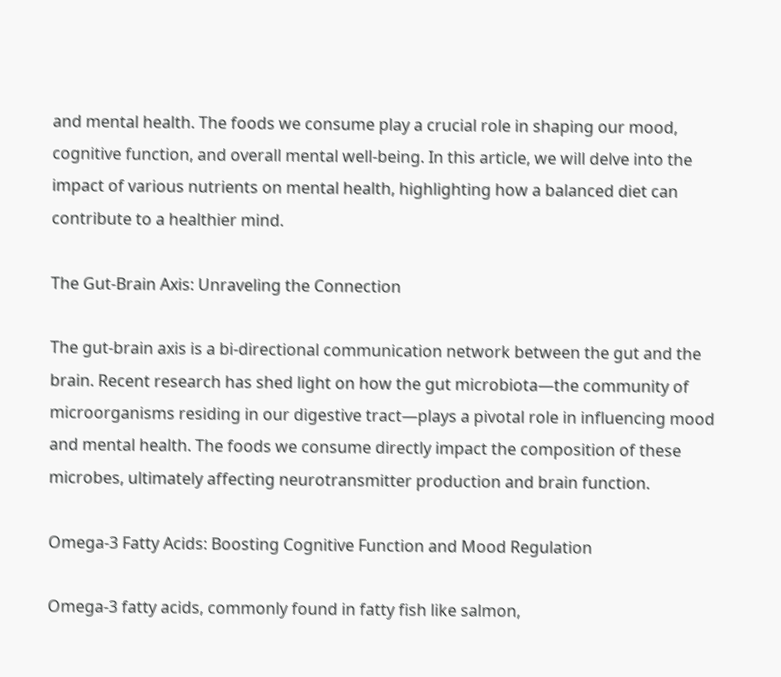and mental health. The foods we consume play a crucial role in shaping our mood, cognitive function, and overall mental well-being. In this article, we will delve into the impact of various nutrients on mental health, highlighting how a balanced diet can contribute to a healthier mind.

The Gut-Brain Axis: Unraveling the Connection

The gut-brain axis is a bi-directional communication network between the gut and the brain. Recent research has shed light on how the gut microbiota—the community of microorganisms residing in our digestive tract—plays a pivotal role in influencing mood and mental health. The foods we consume directly impact the composition of these microbes, ultimately affecting neurotransmitter production and brain function.

Omega-3 Fatty Acids: Boosting Cognitive Function and Mood Regulation

Omega-3 fatty acids, commonly found in fatty fish like salmon,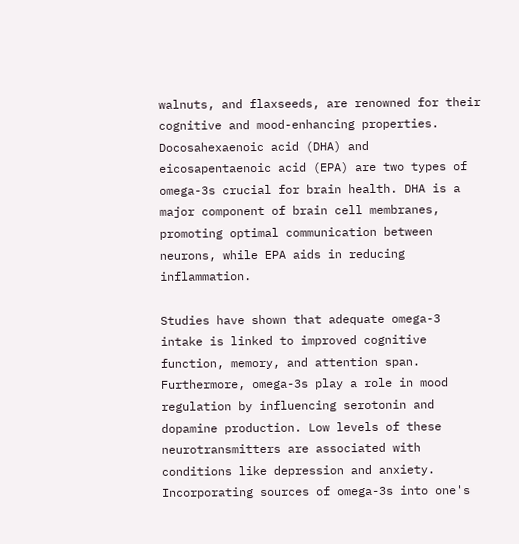walnuts, and flaxseeds, are renowned for their cognitive and mood-enhancing properties. Docosahexaenoic acid (DHA) and eicosapentaenoic acid (EPA) are two types of omega-3s crucial for brain health. DHA is a major component of brain cell membranes, promoting optimal communication between neurons, while EPA aids in reducing inflammation.

Studies have shown that adequate omega-3 intake is linked to improved cognitive function, memory, and attention span. Furthermore, omega-3s play a role in mood regulation by influencing serotonin and dopamine production. Low levels of these neurotransmitters are associated with conditions like depression and anxiety. Incorporating sources of omega-3s into one's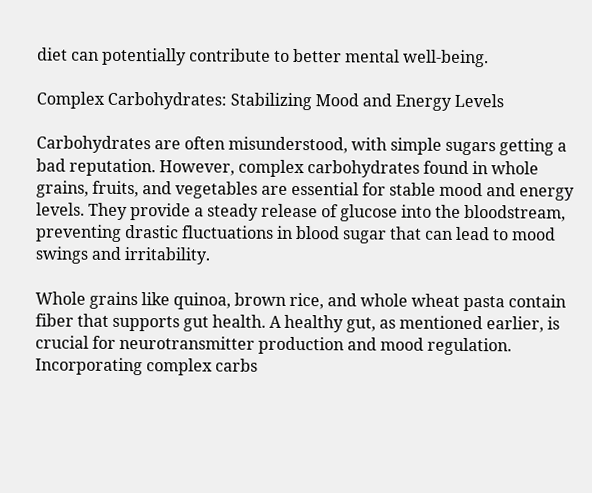diet can potentially contribute to better mental well-being.

Complex Carbohydrates: Stabilizing Mood and Energy Levels

Carbohydrates are often misunderstood, with simple sugars getting a bad reputation. However, complex carbohydrates found in whole grains, fruits, and vegetables are essential for stable mood and energy levels. They provide a steady release of glucose into the bloodstream, preventing drastic fluctuations in blood sugar that can lead to mood swings and irritability.

Whole grains like quinoa, brown rice, and whole wheat pasta contain fiber that supports gut health. A healthy gut, as mentioned earlier, is crucial for neurotransmitter production and mood regulation. Incorporating complex carbs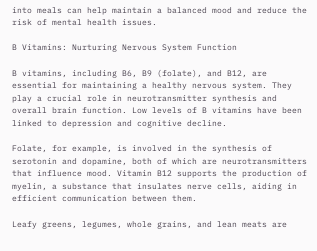into meals can help maintain a balanced mood and reduce the risk of mental health issues.

B Vitamins: Nurturing Nervous System Function

B vitamins, including B6, B9 (folate), and B12, are essential for maintaining a healthy nervous system. They play a crucial role in neurotransmitter synthesis and overall brain function. Low levels of B vitamins have been linked to depression and cognitive decline.

Folate, for example, is involved in the synthesis of serotonin and dopamine, both of which are neurotransmitters that influence mood. Vitamin B12 supports the production of myelin, a substance that insulates nerve cells, aiding in efficient communication between them.

Leafy greens, legumes, whole grains, and lean meats are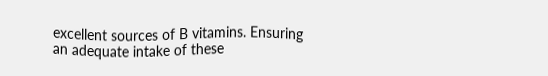excellent sources of B vitamins. Ensuring an adequate intake of these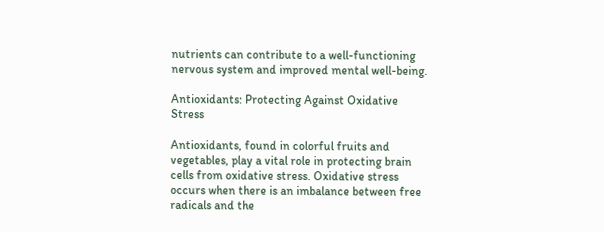nutrients can contribute to a well-functioning nervous system and improved mental well-being.

Antioxidants: Protecting Against Oxidative Stress

Antioxidants, found in colorful fruits and vegetables, play a vital role in protecting brain cells from oxidative stress. Oxidative stress occurs when there is an imbalance between free radicals and the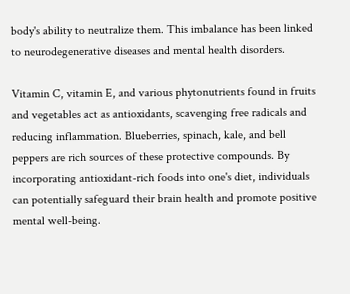body's ability to neutralize them. This imbalance has been linked to neurodegenerative diseases and mental health disorders.

Vitamin C, vitamin E, and various phytonutrients found in fruits and vegetables act as antioxidants, scavenging free radicals and reducing inflammation. Blueberries, spinach, kale, and bell peppers are rich sources of these protective compounds. By incorporating antioxidant-rich foods into one's diet, individuals can potentially safeguard their brain health and promote positive mental well-being.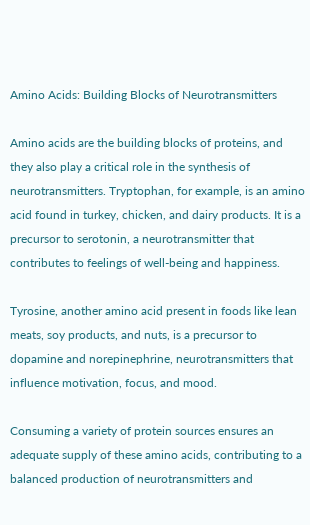Amino Acids: Building Blocks of Neurotransmitters

Amino acids are the building blocks of proteins, and they also play a critical role in the synthesis of neurotransmitters. Tryptophan, for example, is an amino acid found in turkey, chicken, and dairy products. It is a precursor to serotonin, a neurotransmitter that contributes to feelings of well-being and happiness.

Tyrosine, another amino acid present in foods like lean meats, soy products, and nuts, is a precursor to dopamine and norepinephrine, neurotransmitters that influence motivation, focus, and mood.

Consuming a variety of protein sources ensures an adequate supply of these amino acids, contributing to a balanced production of neurotransmitters and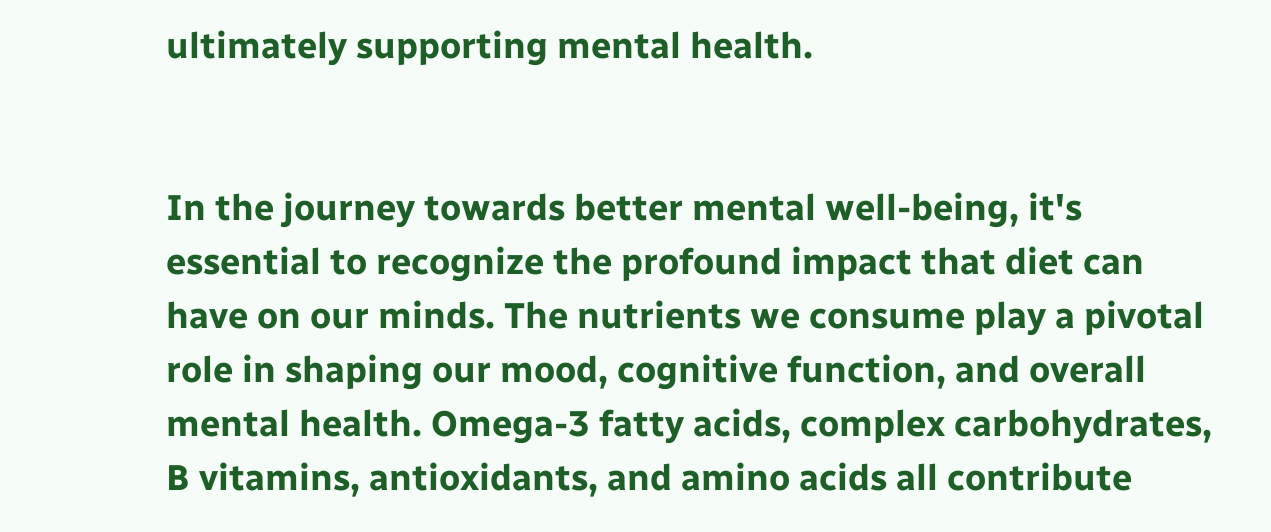ultimately supporting mental health.


In the journey towards better mental well-being, it's essential to recognize the profound impact that diet can have on our minds. The nutrients we consume play a pivotal role in shaping our mood, cognitive function, and overall mental health. Omega-3 fatty acids, complex carbohydrates, B vitamins, antioxidants, and amino acids all contribute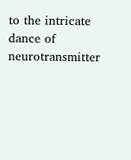to the intricate dance of neurotransmitter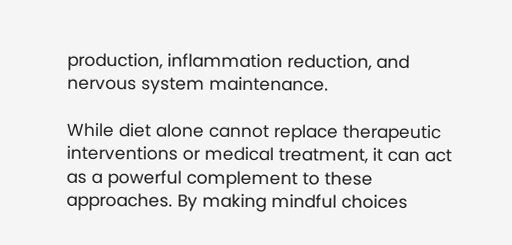production, inflammation reduction, and nervous system maintenance.

While diet alone cannot replace therapeutic interventions or medical treatment, it can act as a powerful complement to these approaches. By making mindful choices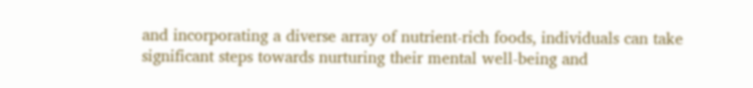and incorporating a diverse array of nutrient-rich foods, individuals can take significant steps towards nurturing their mental well-being and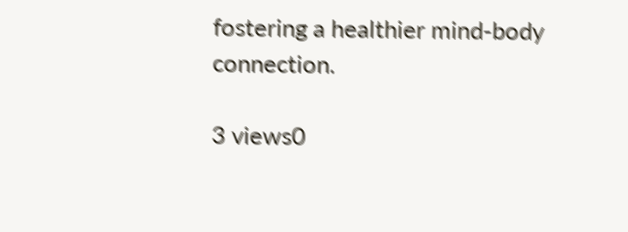fostering a healthier mind-body connection.

3 views0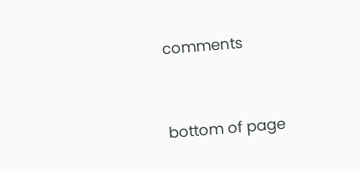comments


bottom of page